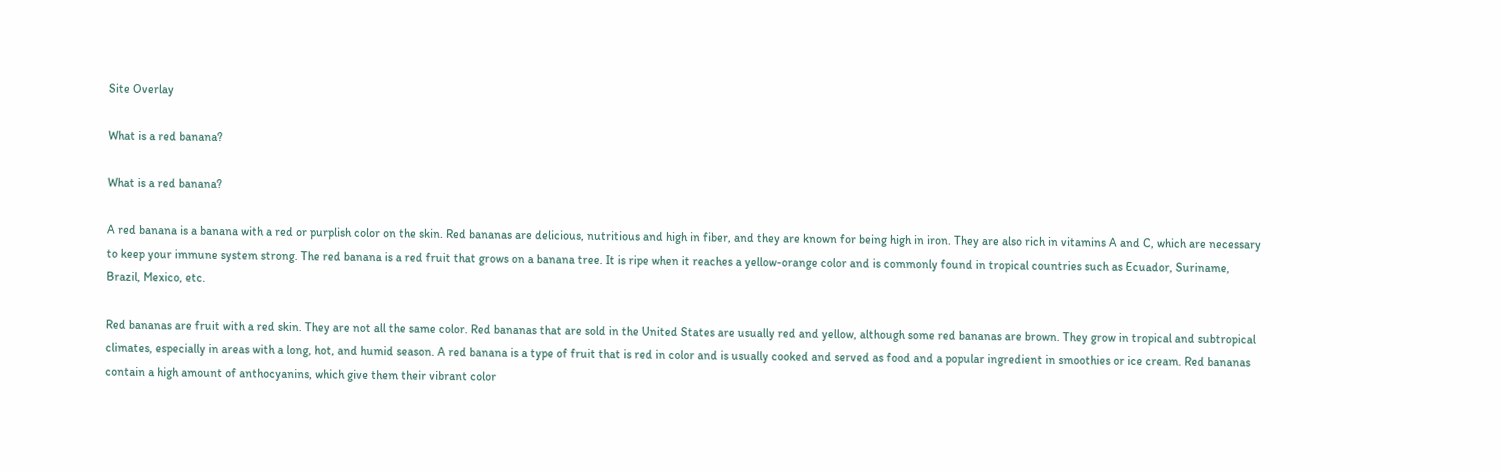Site Overlay

What is a red banana?

What is a red banana?

A red banana is a banana with a red or purplish color on the skin. Red bananas are delicious, nutritious and high in fiber, and they are known for being high in iron. They are also rich in vitamins A and C, which are necessary to keep your immune system strong. The red banana is a red fruit that grows on a banana tree. It is ripe when it reaches a yellow-orange color and is commonly found in tropical countries such as Ecuador, Suriname, Brazil, Mexico, etc.

Red bananas are fruit with a red skin. They are not all the same color. Red bananas that are sold in the United States are usually red and yellow, although some red bananas are brown. They grow in tropical and subtropical climates, especially in areas with a long, hot, and humid season. A red banana is a type of fruit that is red in color and is usually cooked and served as food and a popular ingredient in smoothies or ice cream. Red bananas contain a high amount of anthocyanins, which give them their vibrant color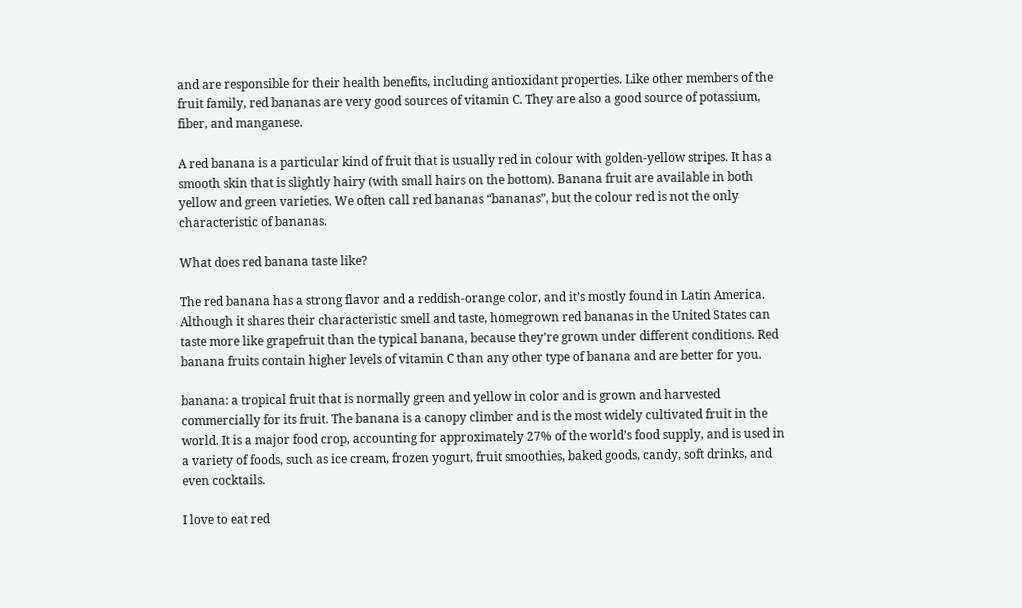and are responsible for their health benefits, including antioxidant properties. Like other members of the fruit family, red bananas are very good sources of vitamin C. They are also a good source of potassium, fiber, and manganese.

A red banana is a particular kind of fruit that is usually red in colour with golden-yellow stripes. It has a smooth skin that is slightly hairy (with small hairs on the bottom). Banana fruit are available in both yellow and green varieties. We often call red bananas “bananas”, but the colour red is not the only characteristic of bananas.

What does red banana taste like?

The red banana has a strong flavor and a reddish-orange color, and it’s mostly found in Latin America. Although it shares their characteristic smell and taste, homegrown red bananas in the United States can taste more like grapefruit than the typical banana, because they’re grown under different conditions. Red banana fruits contain higher levels of vitamin C than any other type of banana and are better for you.

banana: a tropical fruit that is normally green and yellow in color and is grown and harvested commercially for its fruit. The banana is a canopy climber and is the most widely cultivated fruit in the world. It is a major food crop, accounting for approximately 27% of the world’s food supply, and is used in a variety of foods, such as ice cream, frozen yogurt, fruit smoothies, baked goods, candy, soft drinks, and even cocktails.

I love to eat red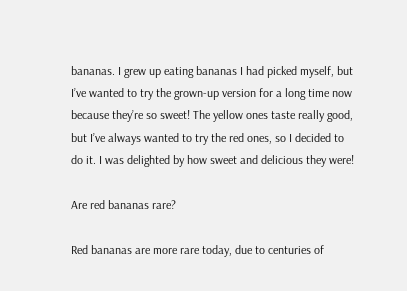bananas. I grew up eating bananas I had picked myself, but I’ve wanted to try the grown-up version for a long time now because they’re so sweet! The yellow ones taste really good, but I’ve always wanted to try the red ones, so I decided to do it. I was delighted by how sweet and delicious they were!

Are red bananas rare?

Red bananas are more rare today, due to centuries of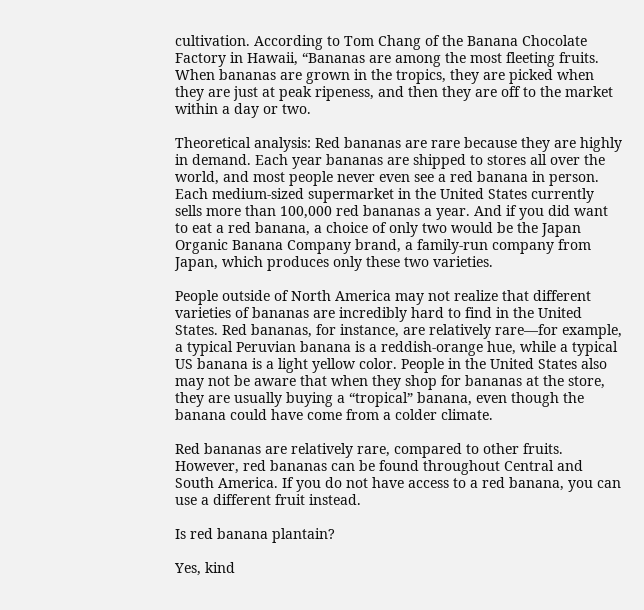cultivation. According to Tom Chang of the Banana Chocolate Factory in Hawaii, “Bananas are among the most fleeting fruits. When bananas are grown in the tropics, they are picked when they are just at peak ripeness, and then they are off to the market within a day or two.

Theoretical analysis: Red bananas are rare because they are highly in demand. Each year bananas are shipped to stores all over the world, and most people never even see a red banana in person. Each medium-sized supermarket in the United States currently sells more than 100,000 red bananas a year. And if you did want to eat a red banana, a choice of only two would be the Japan Organic Banana Company brand, a family-run company from Japan, which produces only these two varieties.

People outside of North America may not realize that different varieties of bananas are incredibly hard to find in the United States. Red bananas, for instance, are relatively rare—for example, a typical Peruvian banana is a reddish-orange hue, while a typical US banana is a light yellow color. People in the United States also may not be aware that when they shop for bananas at the store, they are usually buying a “tropical” banana, even though the banana could have come from a colder climate.

Red bananas are relatively rare, compared to other fruits. However, red bananas can be found throughout Central and South America. If you do not have access to a red banana, you can use a different fruit instead.

Is red banana plantain?

Yes, kind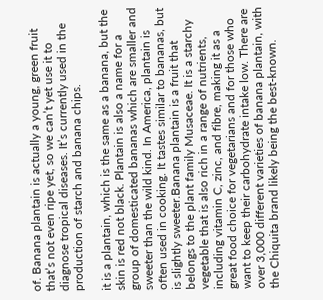of. Banana plantain is actually a young, green fruit that’s not even ripe yet, so we can’t yet use it to diagnose tropical diseases. It’s currently used in the production of starch and banana chips.

it is a plantain, which is the same as a banana, but the skin is red not black. Plantain is also a name for a group of domesticated bananas which are smaller and sweeter than the wild kind. In America, plantain is often used in cooking. It tastes similar to bananas, but is slightly sweeter.Banana plantain is a fruit that belongs to the plant family Musaceae. It is a starchy vegetable that is also rich in a range of nutrients, including vitamin C, zinc, and fibre, making it as a great food choice for vegetarians and for those who want to keep their carbohydrate intake low. There are over 3,000 different varieties of banana plantain, with the Chiquita brand likely being the best-known.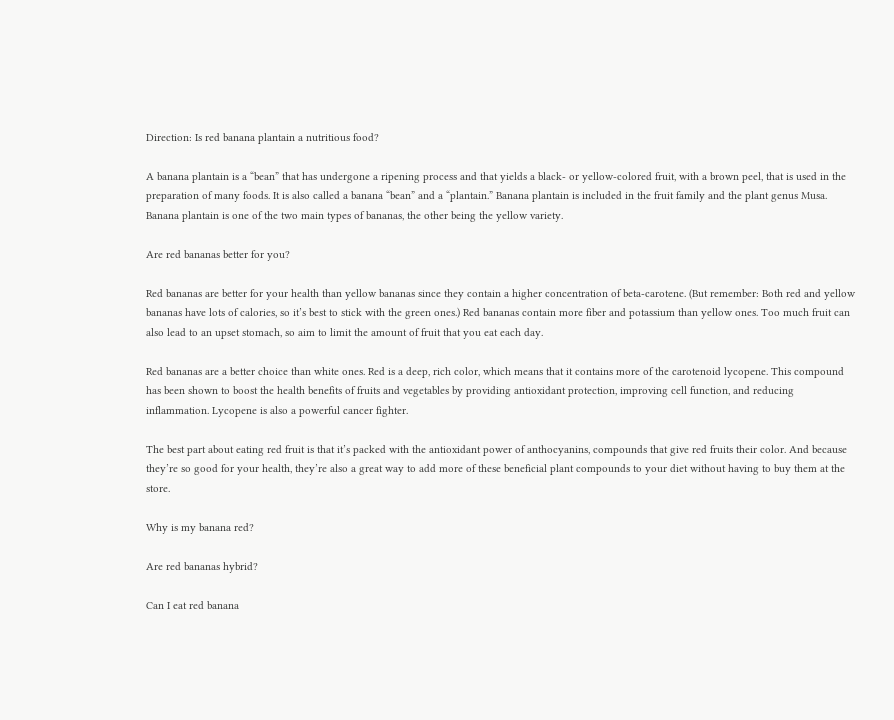Direction: Is red banana plantain a nutritious food?

A banana plantain is a “bean” that has undergone a ripening process and that yields a black- or yellow-colored fruit, with a brown peel, that is used in the preparation of many foods. It is also called a banana “bean” and a “plantain.” Banana plantain is included in the fruit family and the plant genus Musa. Banana plantain is one of the two main types of bananas, the other being the yellow variety.

Are red bananas better for you?

Red bananas are better for your health than yellow bananas since they contain a higher concentration of beta-carotene. (But remember: Both red and yellow bananas have lots of calories, so it’s best to stick with the green ones.) Red bananas contain more fiber and potassium than yellow ones. Too much fruit can also lead to an upset stomach, so aim to limit the amount of fruit that you eat each day.

Red bananas are a better choice than white ones. Red is a deep, rich color, which means that it contains more of the carotenoid lycopene. This compound has been shown to boost the health benefits of fruits and vegetables by providing antioxidant protection, improving cell function, and reducing inflammation. Lycopene is also a powerful cancer fighter.

The best part about eating red fruit is that it’s packed with the antioxidant power of anthocyanins, compounds that give red fruits their color. And because they’re so good for your health, they’re also a great way to add more of these beneficial plant compounds to your diet without having to buy them at the store.

Why is my banana red?

Are red bananas hybrid?

Can I eat red banana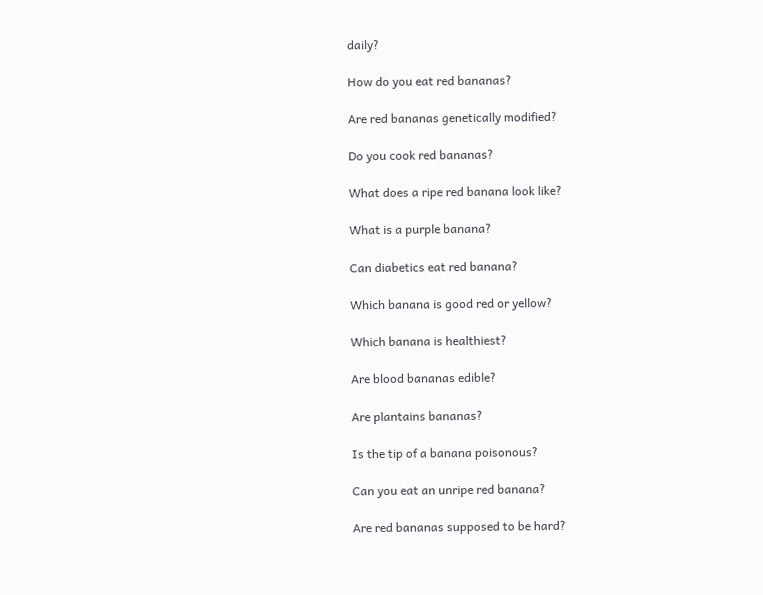daily?

How do you eat red bananas?

Are red bananas genetically modified?

Do you cook red bananas?

What does a ripe red banana look like?

What is a purple banana?

Can diabetics eat red banana?

Which banana is good red or yellow?

Which banana is healthiest?

Are blood bananas edible?

Are plantains bananas?

Is the tip of a banana poisonous?

Can you eat an unripe red banana?

Are red bananas supposed to be hard?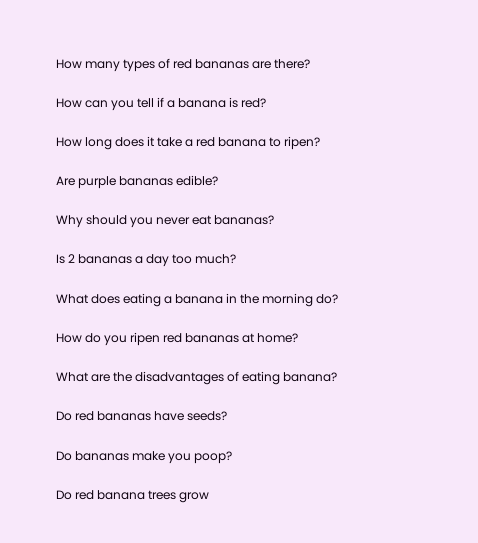How many types of red bananas are there?

How can you tell if a banana is red?

How long does it take a red banana to ripen?

Are purple bananas edible?

Why should you never eat bananas?

Is 2 bananas a day too much?

What does eating a banana in the morning do?

How do you ripen red bananas at home?

What are the disadvantages of eating banana?

Do red bananas have seeds?

Do bananas make you poop?

Do red banana trees grow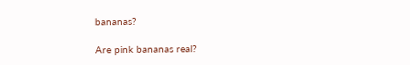bananas?

Are pink bananas real?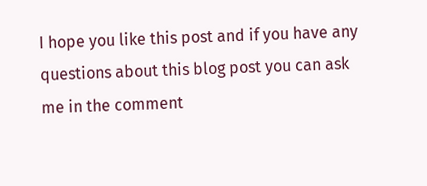I hope you like this post and if you have any questions about this blog post you can ask me in the comment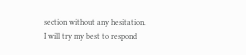section without any hesitation. I will try my best to respond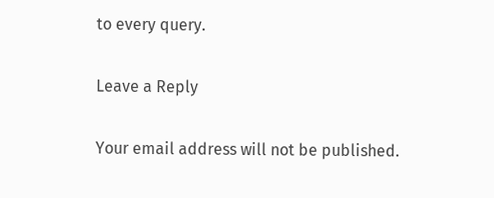to every query.

Leave a Reply

Your email address will not be published.